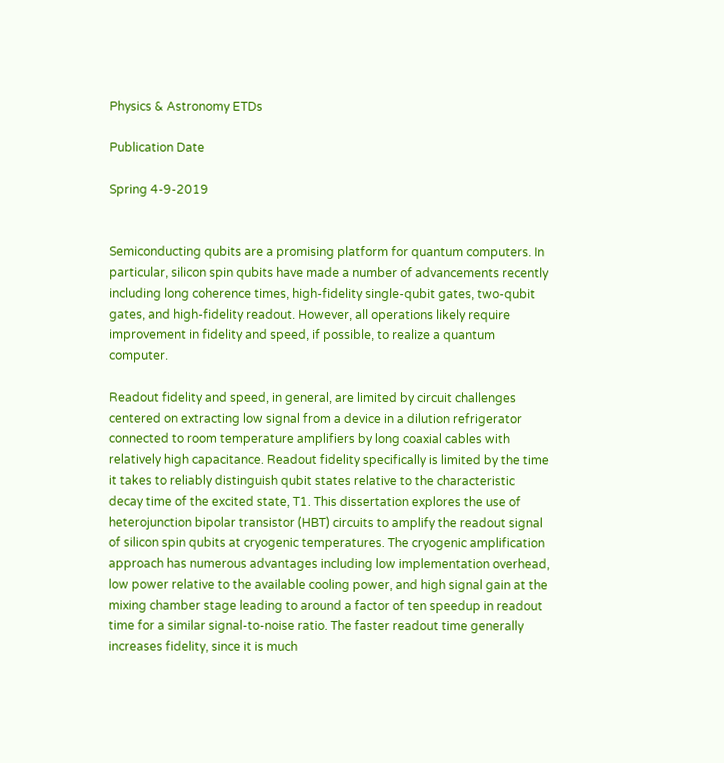Physics & Astronomy ETDs

Publication Date

Spring 4-9-2019


Semiconducting qubits are a promising platform for quantum computers. In particular, silicon spin qubits have made a number of advancements recently including long coherence times, high-fidelity single-qubit gates, two-qubit gates, and high-fidelity readout. However, all operations likely require improvement in fidelity and speed, if possible, to realize a quantum computer.

Readout fidelity and speed, in general, are limited by circuit challenges centered on extracting low signal from a device in a dilution refrigerator connected to room temperature amplifiers by long coaxial cables with relatively high capacitance. Readout fidelity specifically is limited by the time it takes to reliably distinguish qubit states relative to the characteristic decay time of the excited state, T1. This dissertation explores the use of heterojunction bipolar transistor (HBT) circuits to amplify the readout signal of silicon spin qubits at cryogenic temperatures. The cryogenic amplification approach has numerous advantages including low implementation overhead, low power relative to the available cooling power, and high signal gain at the mixing chamber stage leading to around a factor of ten speedup in readout time for a similar signal-to-noise ratio. The faster readout time generally increases fidelity, since it is much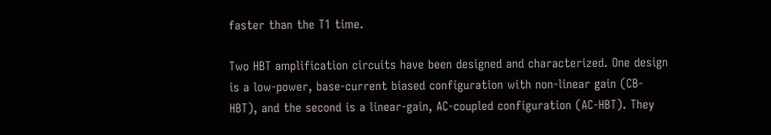faster than the T1 time.

Two HBT amplification circuits have been designed and characterized. One design is a low-power, base-current biased configuration with non-linear gain (CB-HBT), and the second is a linear-gain, AC-coupled configuration (AC-HBT). They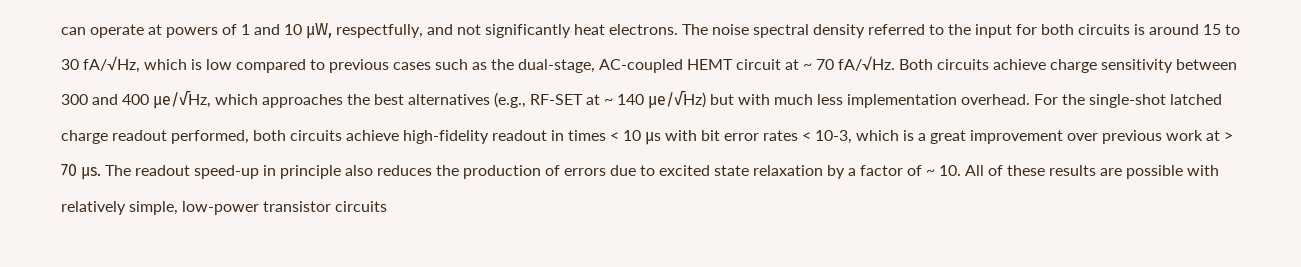can operate at powers of 1 and 10 μW, respectfully, and not significantly heat electrons. The noise spectral density referred to the input for both circuits is around 15 to 30 fA/√Hz, which is low compared to previous cases such as the dual-stage, AC-coupled HEMT circuit at ~ 70 fA/√Hz. Both circuits achieve charge sensitivity between 300 and 400 μe/√Hz, which approaches the best alternatives (e.g., RF-SET at ~ 140 μe/√Hz) but with much less implementation overhead. For the single-shot latched charge readout performed, both circuits achieve high-fidelity readout in times < 10 μs with bit error rates < 10-3, which is a great improvement over previous work at > 70 μs. The readout speed-up in principle also reduces the production of errors due to excited state relaxation by a factor of ~ 10. All of these results are possible with relatively simple, low-power transistor circuits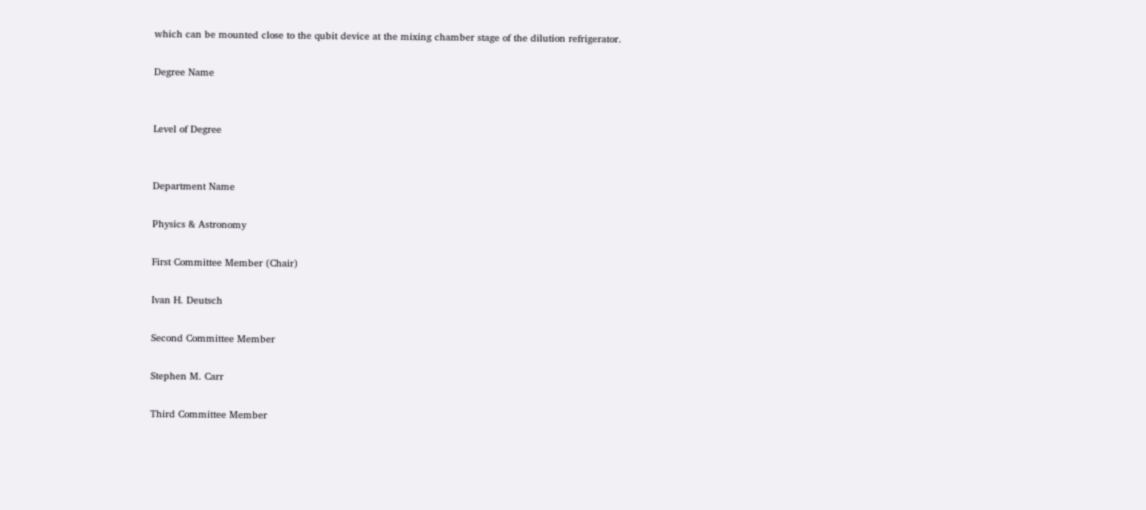which can be mounted close to the qubit device at the mixing chamber stage of the dilution refrigerator.

Degree Name


Level of Degree


Department Name

Physics & Astronomy

First Committee Member (Chair)

Ivan H. Deutsch

Second Committee Member

Stephen M. Carr

Third Committee Member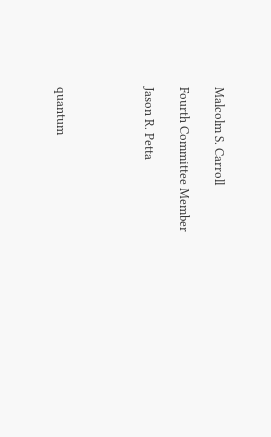Malcolm S. Carroll

Fourth Committee Member

Jason R. Petta




quantum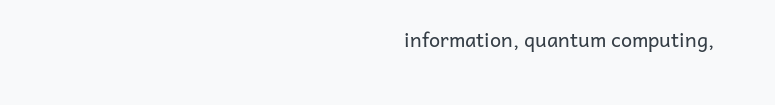information, quantum computing,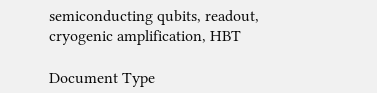semiconducting qubits, readout, cryogenic amplification, HBT

Document Type